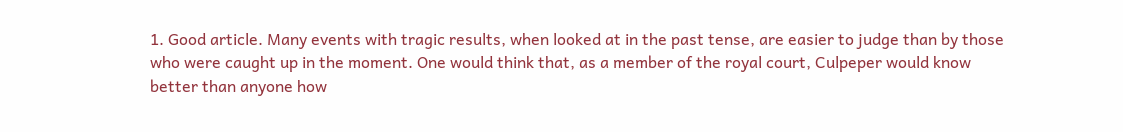1. Good article. Many events with tragic results, when looked at in the past tense, are easier to judge than by those who were caught up in the moment. One would think that, as a member of the royal court, Culpeper would know better than anyone how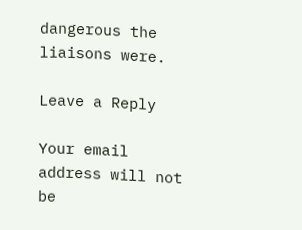dangerous the liaisons were.

Leave a Reply

Your email address will not be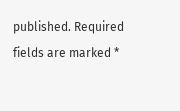published. Required fields are marked *